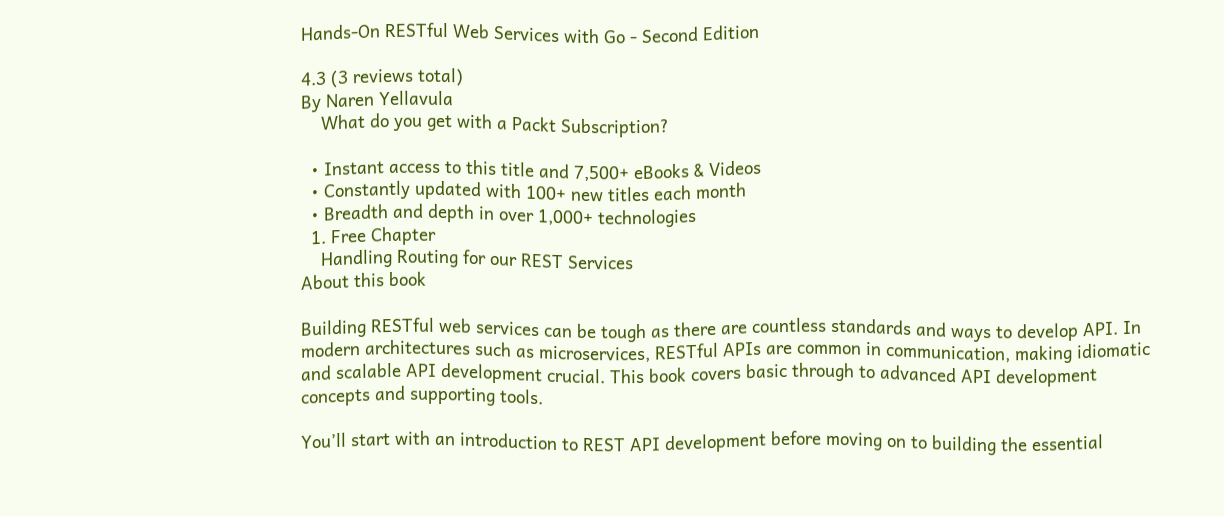Hands-On RESTful Web Services with Go - Second Edition

4.3 (3 reviews total)
By Naren Yellavula
    What do you get with a Packt Subscription?

  • Instant access to this title and 7,500+ eBooks & Videos
  • Constantly updated with 100+ new titles each month
  • Breadth and depth in over 1,000+ technologies
  1. Free Chapter
    Handling Routing for our REST Services
About this book

Building RESTful web services can be tough as there are countless standards and ways to develop API. In modern architectures such as microservices, RESTful APIs are common in communication, making idiomatic and scalable API development crucial. This book covers basic through to advanced API development concepts and supporting tools.

You’ll start with an introduction to REST API development before moving on to building the essential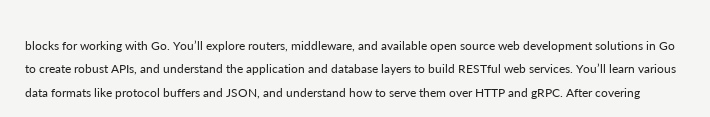blocks for working with Go. You’ll explore routers, middleware, and available open source web development solutions in Go to create robust APIs, and understand the application and database layers to build RESTful web services. You’ll learn various data formats like protocol buffers and JSON, and understand how to serve them over HTTP and gRPC. After covering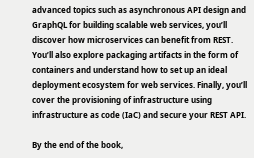advanced topics such as asynchronous API design and GraphQL for building scalable web services, you’ll discover how microservices can benefit from REST. You’ll also explore packaging artifacts in the form of containers and understand how to set up an ideal deployment ecosystem for web services. Finally, you’ll cover the provisioning of infrastructure using infrastructure as code (IaC) and secure your REST API.

By the end of the book,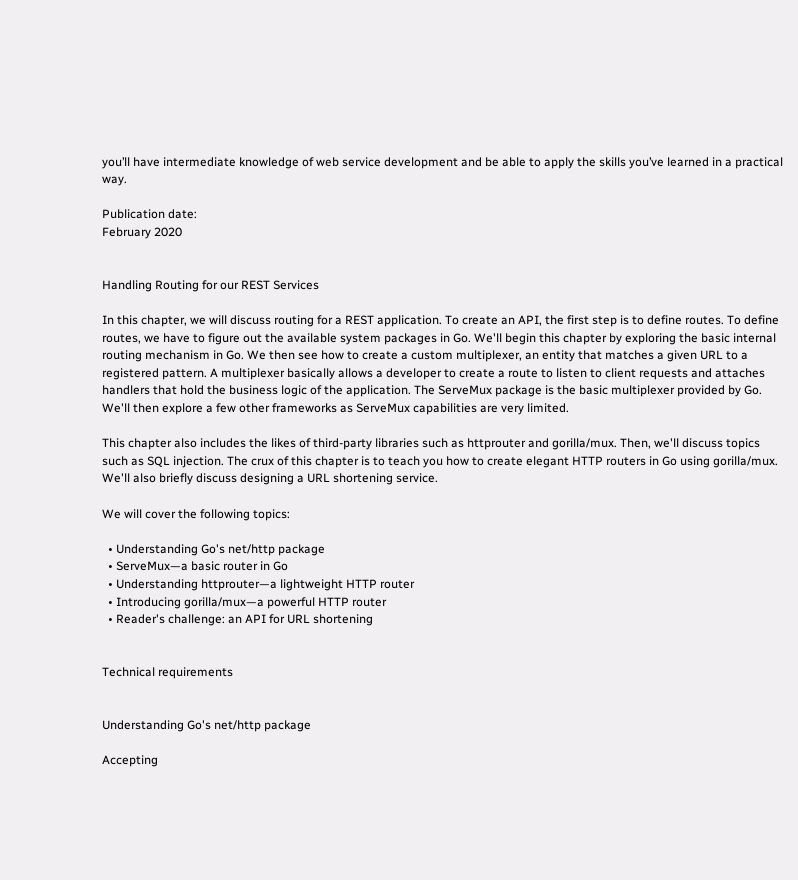you’ll have intermediate knowledge of web service development and be able to apply the skills you’ve learned in a practical way.

Publication date:
February 2020


Handling Routing for our REST Services

In this chapter, we will discuss routing for a REST application. To create an API, the first step is to define routes. To define routes, we have to figure out the available system packages in Go. We'll begin this chapter by exploring the basic internal routing mechanism in Go. We then see how to create a custom multiplexer, an entity that matches a given URL to a registered pattern. A multiplexer basically allows a developer to create a route to listen to client requests and attaches handlers that hold the business logic of the application. The ServeMux package is the basic multiplexer provided by Go. We'll then explore a few other frameworks as ServeMux capabilities are very limited.

This chapter also includes the likes of third-party libraries such as httprouter and gorilla/mux. Then, we'll discuss topics such as SQL injection. The crux of this chapter is to teach you how to create elegant HTTP routers in Go using gorilla/mux. We'll also briefly discuss designing a URL shortening service.

We will cover the following topics:

  • Understanding Go's net/http package
  • ServeMux—a basic router in Go
  • Understanding httprouter—a lightweight HTTP router
  • Introducing gorilla/mux—a powerful HTTP router
  • Reader's challenge: an API for URL shortening


Technical requirements


Understanding Go's net/http package

Accepting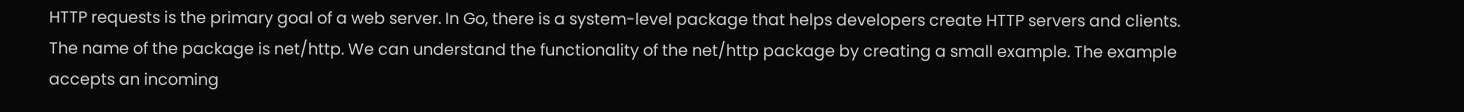HTTP requests is the primary goal of a web server. In Go, there is a system-level package that helps developers create HTTP servers and clients. The name of the package is net/http. We can understand the functionality of the net/http package by creating a small example. The example accepts an incoming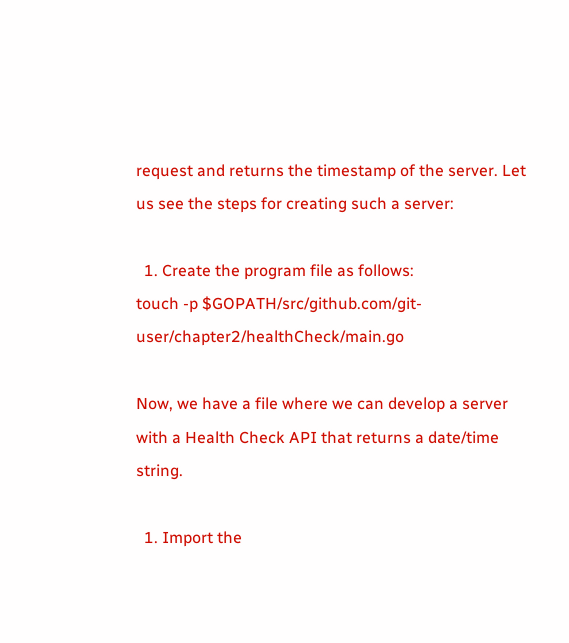request and returns the timestamp of the server. Let us see the steps for creating such a server:

  1. Create the program file as follows:
touch -p $GOPATH/src/github.com/git-user/chapter2/healthCheck/main.go

Now, we have a file where we can develop a server with a Health Check API that returns a date/time string.

  1. Import the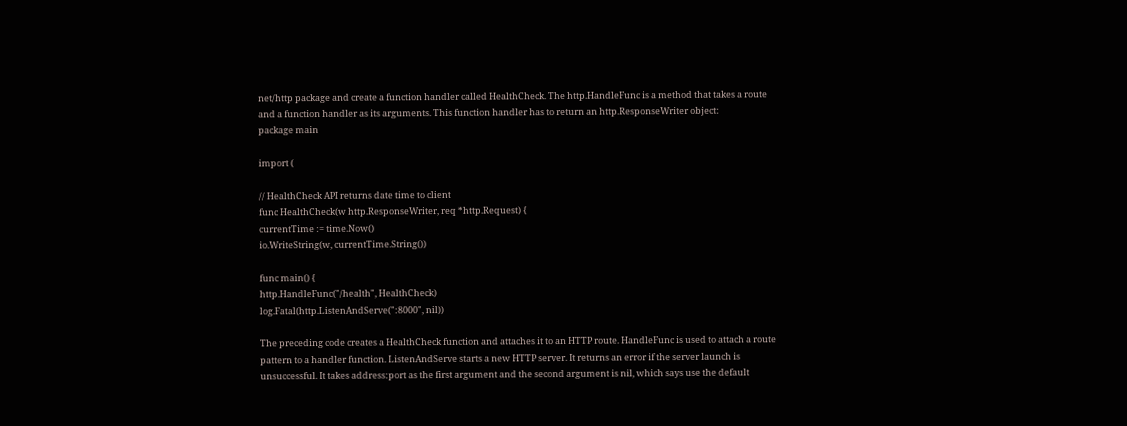net/http package and create a function handler called HealthCheck. The http.HandleFunc is a method that takes a route and a function handler as its arguments. This function handler has to return an http.ResponseWriter object:
package main

import (

// HealthCheck API returns date time to client
func HealthCheck(w http.ResponseWriter, req *http.Request) {
currentTime := time.Now()
io.WriteString(w, currentTime.String())

func main() {
http.HandleFunc("/health", HealthCheck)
log.Fatal(http.ListenAndServe(":8000", nil))

The preceding code creates a HealthCheck function and attaches it to an HTTP route. HandleFunc is used to attach a route pattern to a handler function. ListenAndServe starts a new HTTP server. It returns an error if the server launch is unsuccessful. It takes address:port as the first argument and the second argument is nil, which says use the default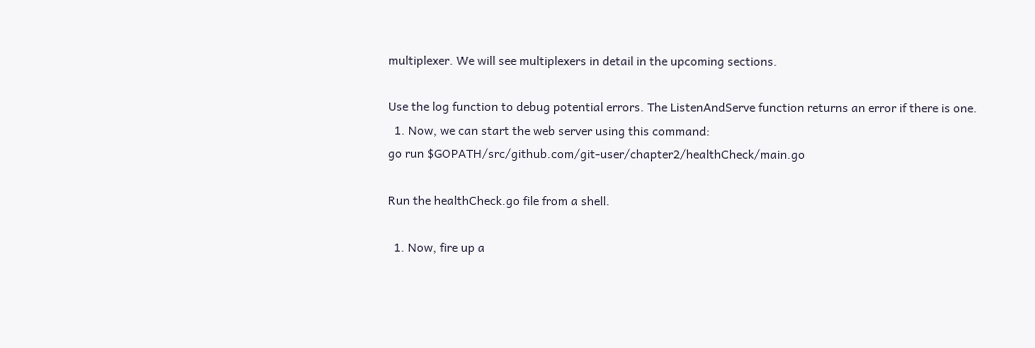multiplexer. We will see multiplexers in detail in the upcoming sections.

Use the log function to debug potential errors. The ListenAndServe function returns an error if there is one.
  1. Now, we can start the web server using this command:
go run $GOPATH/src/github.com/git-user/chapter2/healthCheck/main.go

Run the healthCheck.go file from a shell.

  1. Now, fire up a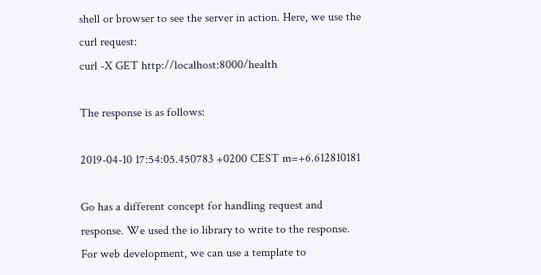shell or browser to see the server in action. Here, we use the curl request:
curl -X GET http://localhost:8000/health

The response is as follows:

2019-04-10 17:54:05.450783 +0200 CEST m=+6.612810181

Go has a different concept for handling request and response. We used the io library to write to the response. For web development, we can use a template to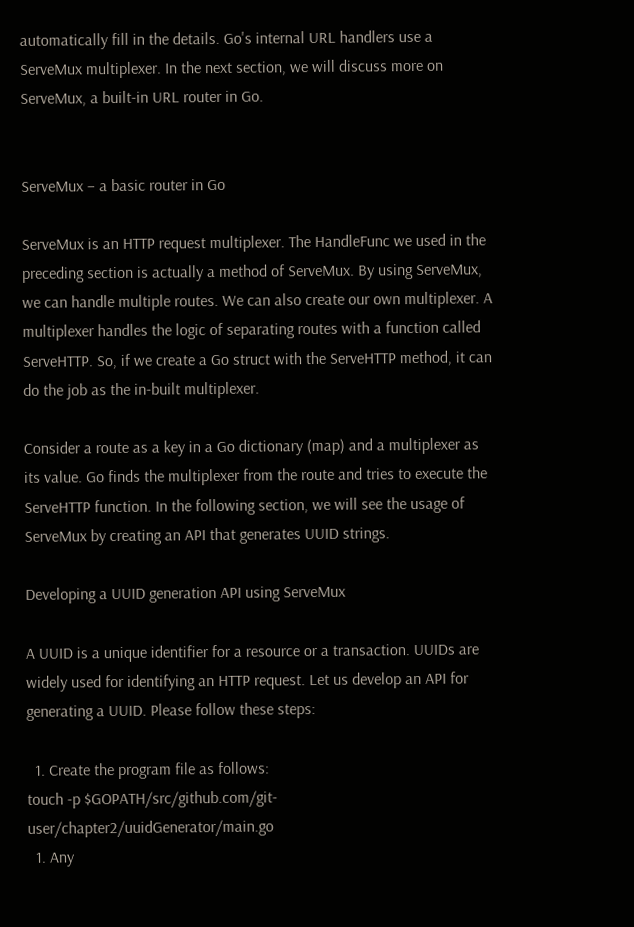automatically fill in the details. Go's internal URL handlers use a ServeMux multiplexer. In the next section, we will discuss more on ServeMux, a built-in URL router in Go.


ServeMux – a basic router in Go

ServeMux is an HTTP request multiplexer. The HandleFunc we used in the preceding section is actually a method of ServeMux. By using ServeMux, we can handle multiple routes. We can also create our own multiplexer. A multiplexer handles the logic of separating routes with a function called ServeHTTP. So, if we create a Go struct with the ServeHTTP method, it can do the job as the in-built multiplexer.

Consider a route as a key in a Go dictionary (map) and a multiplexer as its value. Go finds the multiplexer from the route and tries to execute the ServeHTTP function. In the following section, we will see the usage of ServeMux by creating an API that generates UUID strings.

Developing a UUID generation API using ServeMux

A UUID is a unique identifier for a resource or a transaction. UUIDs are widely used for identifying an HTTP request. Let us develop an API for generating a UUID. Please follow these steps:

  1. Create the program file as follows:
touch -p $GOPATH/src/github.com/git-user/chapter2/uuidGenerator/main.go
  1. Any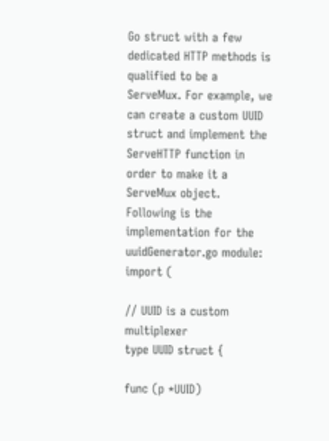Go struct with a few dedicated HTTP methods is qualified to be a ServeMux. For example, we can create a custom UUID struct and implement the ServeHTTP function in order to make it a ServeMux object. Following is the implementation for the uuidGenerator.go module:
import (

// UUID is a custom multiplexer
type UUID struct {

func (p *UUID)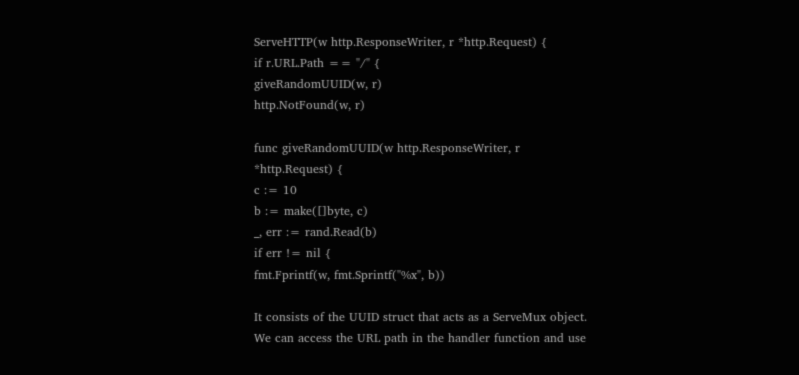ServeHTTP(w http.ResponseWriter, r *http.Request) {
if r.URL.Path == "/" {
giveRandomUUID(w, r)
http.NotFound(w, r)

func giveRandomUUID(w http.ResponseWriter, r *http.Request) {
c := 10
b := make([]byte, c)
_, err := rand.Read(b)
if err != nil {
fmt.Fprintf(w, fmt.Sprintf("%x", b))

It consists of the UUID struct that acts as a ServeMux object. We can access the URL path in the handler function and use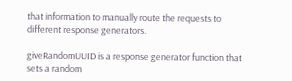that information to manually route the requests to different response generators.

giveRandomUUID is a response generator function that sets a random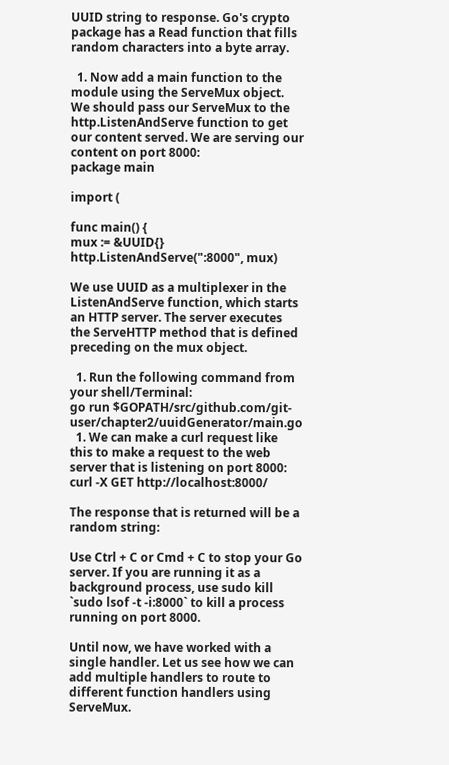UUID string to response. Go's crypto package has a Read function that fills random characters into a byte array.

  1. Now add a main function to the module using the ServeMux object. We should pass our ServeMux to the http.ListenAndServe function to get our content served. We are serving our content on port 8000:
package main

import (

func main() {
mux := &UUID{}
http.ListenAndServe(":8000", mux)

We use UUID as a multiplexer in the ListenAndServe function, which starts an HTTP server. The server executes the ServeHTTP method that is defined preceding on the mux object.

  1. Run the following command from your shell/Terminal:
go run $GOPATH/src/github.com/git-user/chapter2/uuidGenerator/main.go
  1. We can make a curl request like this to make a request to the web server that is listening on port 8000:
curl -X GET http://localhost:8000/

The response that is returned will be a random string:

Use Ctrl + C or Cmd + C to stop your Go server. If you are running it as a background process, use sudo kill `sudo lsof -t -i:8000` to kill a process running on port 8000.

Until now, we have worked with a single handler. Let us see how we can add multiple handlers to route to different function handlers using ServeMux.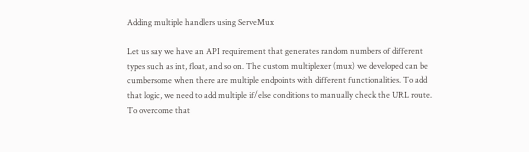Adding multiple handlers using ServeMux

Let us say we have an API requirement that generates random numbers of different types such as int, float, and so on. The custom multiplexer (mux) we developed can be cumbersome when there are multiple endpoints with different functionalities. To add that logic, we need to add multiple if/else conditions to manually check the URL route. To overcome that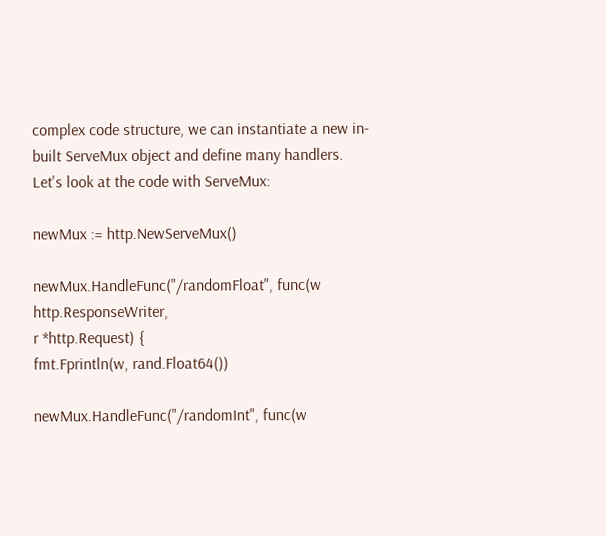complex code structure, we can instantiate a new in-built ServeMux object and define many handlers. Let's look at the code with ServeMux:

newMux := http.NewServeMux()

newMux.HandleFunc("/randomFloat", func(w http.ResponseWriter,
r *http.Request) {
fmt.Fprintln(w, rand.Float64())

newMux.HandleFunc("/randomInt", func(w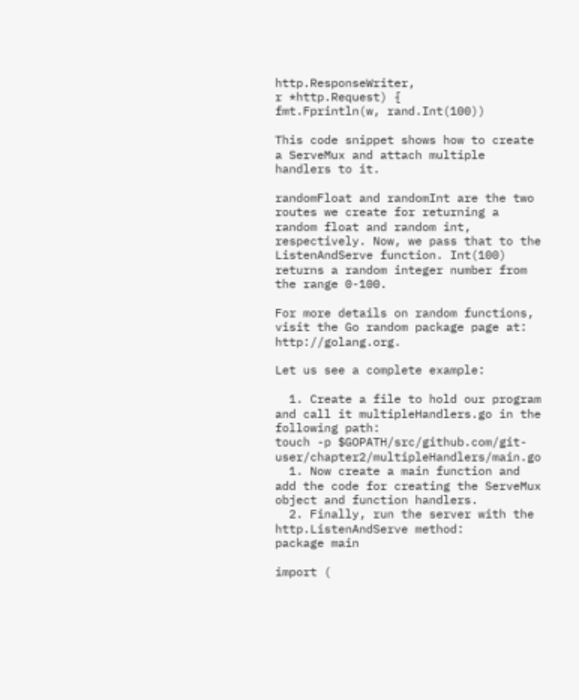http.ResponseWriter,
r *http.Request) {
fmt.Fprintln(w, rand.Int(100))

This code snippet shows how to create a ServeMux and attach multiple handlers to it.

randomFloat and randomInt are the two routes we create for returning a random float and random int, respectively. Now, we pass that to the ListenAndServe function. Int(100) returns a random integer number from the range 0-100.

For more details on random functions, visit the Go random package page at: http://golang.org.

Let us see a complete example:

  1. Create a file to hold our program and call it multipleHandlers.go in the following path:
touch -p $GOPATH/src/github.com/git-user/chapter2/multipleHandlers/main.go
  1. Now create a main function and add the code for creating the ServeMux object and function handlers.
  2. Finally, run the server with the http.ListenAndServe method:
package main

import (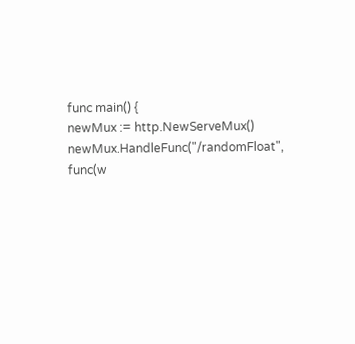func main() {
newMux := http.NewServeMux()
newMux.HandleFunc("/randomFloat", func(w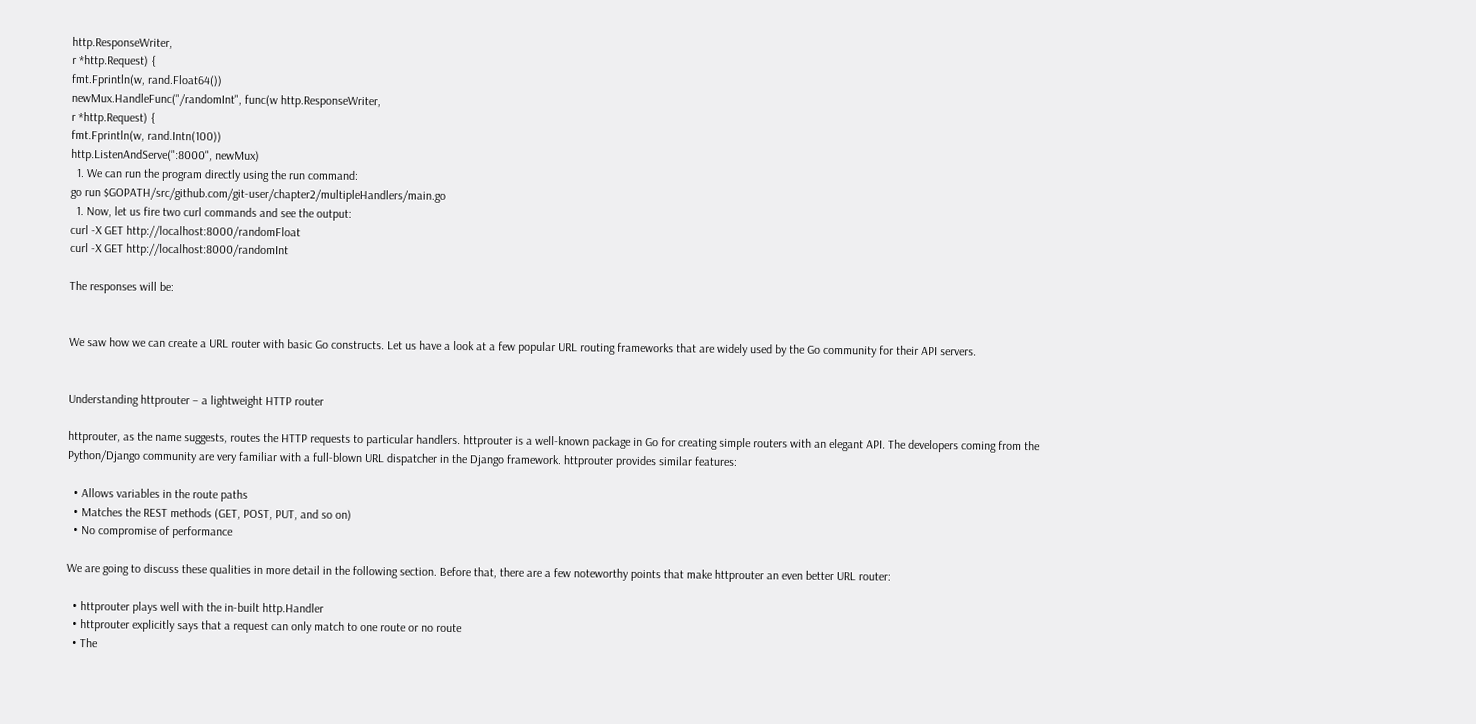http.ResponseWriter,
r *http.Request) {
fmt.Fprintln(w, rand.Float64())
newMux.HandleFunc("/randomInt", func(w http.ResponseWriter,
r *http.Request) {
fmt.Fprintln(w, rand.Intn(100))
http.ListenAndServe(":8000", newMux)
  1. We can run the program directly using the run command:
go run $GOPATH/src/github.com/git-user/chapter2/multipleHandlers/main.go
  1. Now, let us fire two curl commands and see the output:
curl -X GET http://localhost:8000/randomFloat
curl -X GET http://localhost:8000/randomInt

The responses will be:


We saw how we can create a URL router with basic Go constructs. Let us have a look at a few popular URL routing frameworks that are widely used by the Go community for their API servers.


Understanding httprouter – a lightweight HTTP router

httprouter, as the name suggests, routes the HTTP requests to particular handlers. httprouter is a well-known package in Go for creating simple routers with an elegant API. The developers coming from the Python/Django community are very familiar with a full-blown URL dispatcher in the Django framework. httprouter provides similar features:

  • Allows variables in the route paths
  • Matches the REST methods (GET, POST, PUT, and so on)
  • No compromise of performance

We are going to discuss these qualities in more detail in the following section. Before that, there are a few noteworthy points that make httprouter an even better URL router:

  • httprouter plays well with the in-built http.Handler
  • httprouter explicitly says that a request can only match to one route or no route
  • The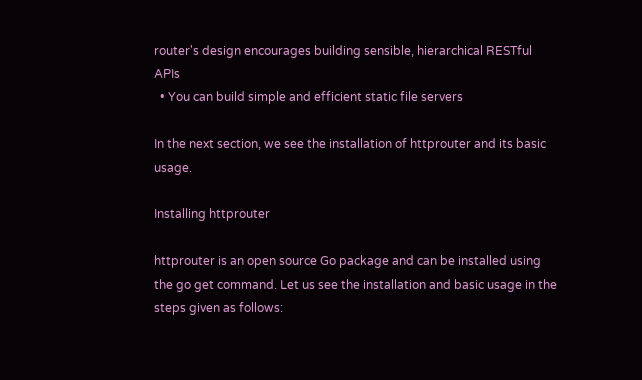router's design encourages building sensible, hierarchical RESTful APIs
  • You can build simple and efficient static file servers

In the next section, we see the installation of httprouter and its basic usage.

Installing httprouter

httprouter is an open source Go package and can be installed using the go get command. Let us see the installation and basic usage in the steps given as follows: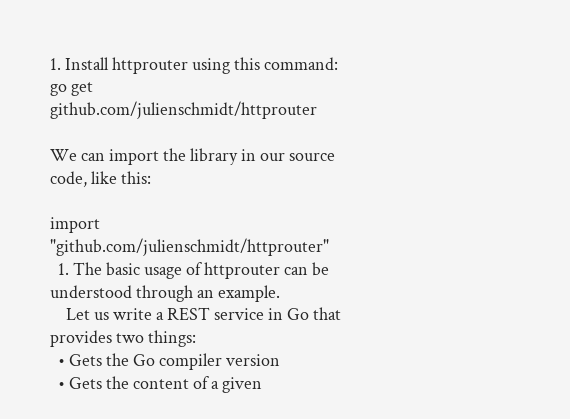1. Install httprouter using this command:
go get github.com/julienschmidt/httprouter

We can import the library in our source code, like this:

import "github.com/julienschmidt/httprouter"
  1. The basic usage of httprouter can be understood through an example.
    Let us write a REST service in Go that provides two things:
  • Gets the Go compiler version
  • Gets the content of a given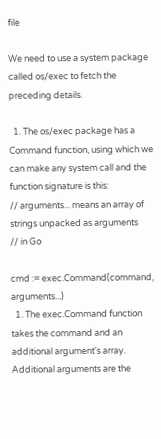file

We need to use a system package called os/exec to fetch the preceding details.

  1. The os/exec package has a Command function, using which we can make any system call and the function signature is this:
// arguments... means an array of strings unpacked as arguments
// in Go

cmd := exec.Command(command, arguments...)
  1. The exec.Command function takes the command and an additional argument's array. Additional arguments are the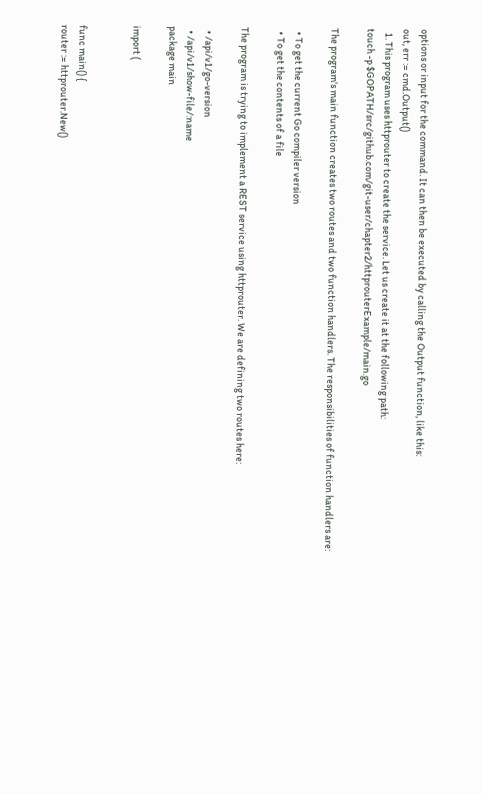options or input for the command. It can then be executed by calling the Output function, like this:
out, err := cmd.Output()
  1. This program uses httprouter to create the service. Let us create it at the following path:
touch -p $GOPATH/src/github.com/git-user/chapter2/httprouterExample/main.go

The program's main function creates two routes and two function handlers. The responsibilities of function handlers are:

  • To get the current Go compiler version
  • To get the contents of a file

The program is trying to implement a REST service using httprouter. We are defining two routes here:

  • /api/v1/go-version
  • /api/v1/show-file/:name
package main

import (


func main() {
router := httprouter.New()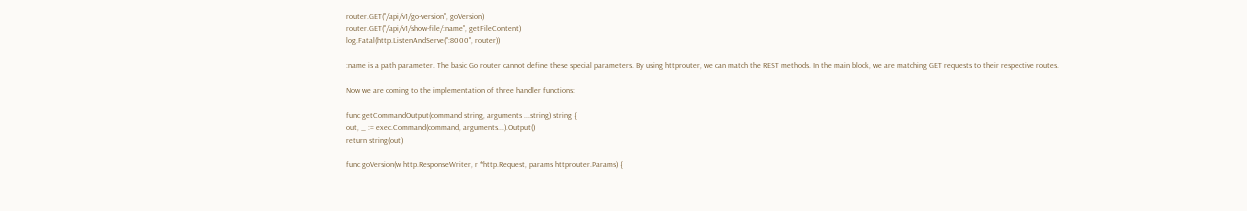router.GET("/api/v1/go-version", goVersion)
router.GET("/api/v1/show-file/:name", getFileContent)
log.Fatal(http.ListenAndServe(":8000", router))

:name is a path parameter. The basic Go router cannot define these special parameters. By using httprouter, we can match the REST methods. In the main block, we are matching GET requests to their respective routes.

Now we are coming to the implementation of three handler functions:

func getCommandOutput(command string, arguments ...string) string {
out, _ := exec.Command(command, arguments...).Output()
return string(out)

func goVersion(w http.ResponseWriter, r *http.Request, params httprouter.Params) {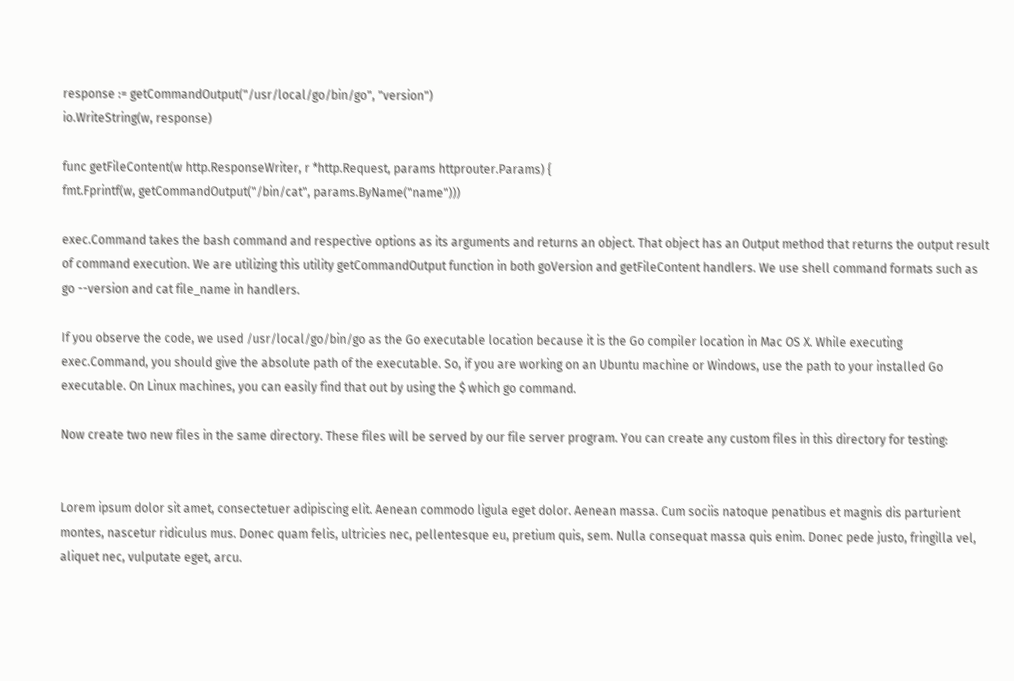response := getCommandOutput("/usr/local/go/bin/go", "version")
io.WriteString(w, response)

func getFileContent(w http.ResponseWriter, r *http.Request, params httprouter.Params) {
fmt.Fprintf(w, getCommandOutput("/bin/cat", params.ByName("name")))

exec.Command takes the bash command and respective options as its arguments and returns an object. That object has an Output method that returns the output result of command execution. We are utilizing this utility getCommandOutput function in both goVersion and getFileContent handlers. We use shell command formats such as go --version and cat file_name in handlers.

If you observe the code, we used /usr/local/go/bin/go as the Go executable location because it is the Go compiler location in Mac OS X. While executing exec.Command, you should give the absolute path of the executable. So, if you are working on an Ubuntu machine or Windows, use the path to your installed Go executable. On Linux machines, you can easily find that out by using the $ which go command.

Now create two new files in the same directory. These files will be served by our file server program. You can create any custom files in this directory for testing:


Lorem ipsum dolor sit amet, consectetuer adipiscing elit. Aenean commodo ligula eget dolor. Aenean massa. Cum sociis natoque penatibus et magnis dis parturient montes, nascetur ridiculus mus. Donec quam felis, ultricies nec, pellentesque eu, pretium quis, sem. Nulla consequat massa quis enim. Donec pede justo, fringilla vel, aliquet nec, vulputate eget, arcu.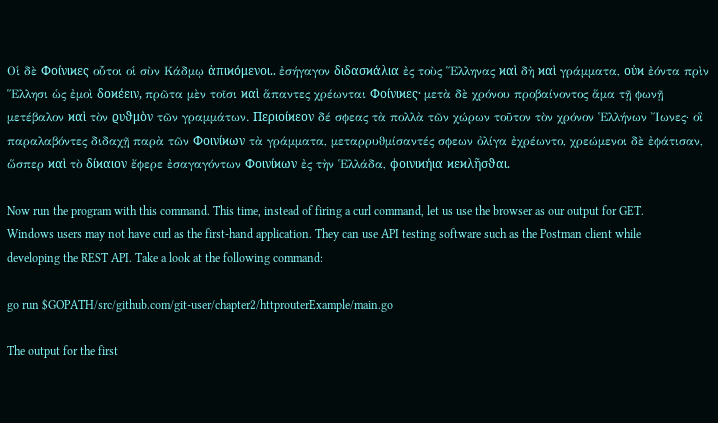Οἱ δὲ Φοίνιϰες οὗτοι οἱ σὺν Κάδμῳ ἀπιϰόμενοι.. ἐσήγαγον διδασϰάλια ἐς τοὺς ῞Ελληνας ϰαὶ δὴ ϰαὶ γράμματα, οὐϰ ἐόντα πρὶν ῞Ελλησι ὡς ἐμοὶ δοϰέειν, πρῶτα μὲν τοῖσι ϰαὶ ἅπαντες χρέωνται Φοίνιϰες· μετὰ δὲ χρόνου προβαίνοντος ἅμα τῇ ϕωνῇ μετέβαλον ϰαὶ τὸν ϱυϑμὸν τῶν γραμμάτων. Περιοίϰεον δέ σϕεας τὰ πολλὰ τῶν χώρων τοῦτον τὸν χρόνον ῾Ελλήνων ῎Ιωνες· οἳ παραλαβόντες διδαχῇ παρὰ τῶν Φοινίϰων τὰ γράμματα, μεταρρυϑμίσαντές σϕεων ὀλίγα ἐχρέωντο, χρεώμενοι δὲ ἐϕάτισαν, ὥσπερ ϰαὶ τὸ δίϰαιον ἔϕερε ἐσαγαγόντων Φοινίϰων ἐς τὴν ῾Ελλάδα, ϕοινιϰήια ϰεϰλῆσϑαι.

Now run the program with this command. This time, instead of firing a curl command, let us use the browser as our output for GET. Windows users may not have curl as the first-hand application. They can use API testing software such as the Postman client while developing the REST API. Take a look at the following command:

go run $GOPATH/src/github.com/git-user/chapter2/httprouterExample/main.go

The output for the first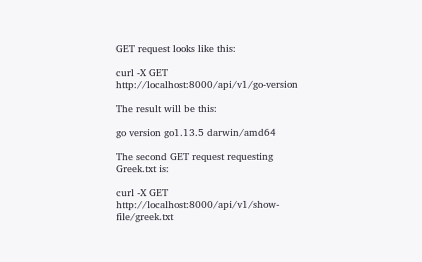GET request looks like this:

curl -X GET http://localhost:8000/api/v1/go-version

The result will be this:

go version go1.13.5 darwin/amd64

The second GET request requesting Greek.txt is:

curl -X GET http://localhost:8000/api/v1/show-file/greek.txt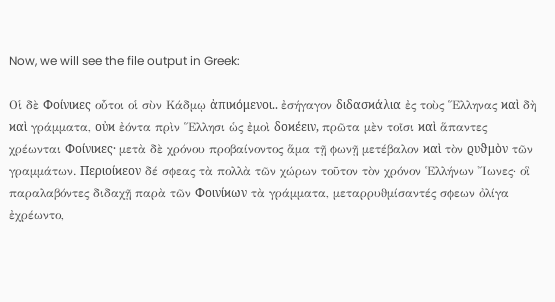Now, we will see the file output in Greek:

Οἱ δὲ Φοίνιϰες οὗτοι οἱ σὺν Κάδμῳ ἀπιϰόμενοι.. ἐσήγαγον διδασϰάλια ἐς τοὺς ῞Ελληνας ϰαὶ δὴ ϰαὶ γράμματα, οὐϰ ἐόντα πρὶν ῞Ελλησι ὡς ἐμοὶ δοϰέειν, πρῶτα μὲν τοῖσι ϰαὶ ἅπαντες χρέωνται Φοίνιϰες· μετὰ δὲ χρόνου προβαίνοντος ἅμα τῇ ϕωνῇ μετέβαλον ϰαὶ τὸν ϱυϑμὸν τῶν γραμμάτων. Περιοίϰεον δέ σϕεας τὰ πολλὰ τῶν χώρων τοῦτον τὸν χρόνον ῾Ελλήνων ῎Ιωνες· οἳ παραλαβόντες διδαχῇ παρὰ τῶν Φοινίϰων τὰ γράμματα, μεταρρυϑμίσαντές σϕεων ὀλίγα ἐχρέωντο,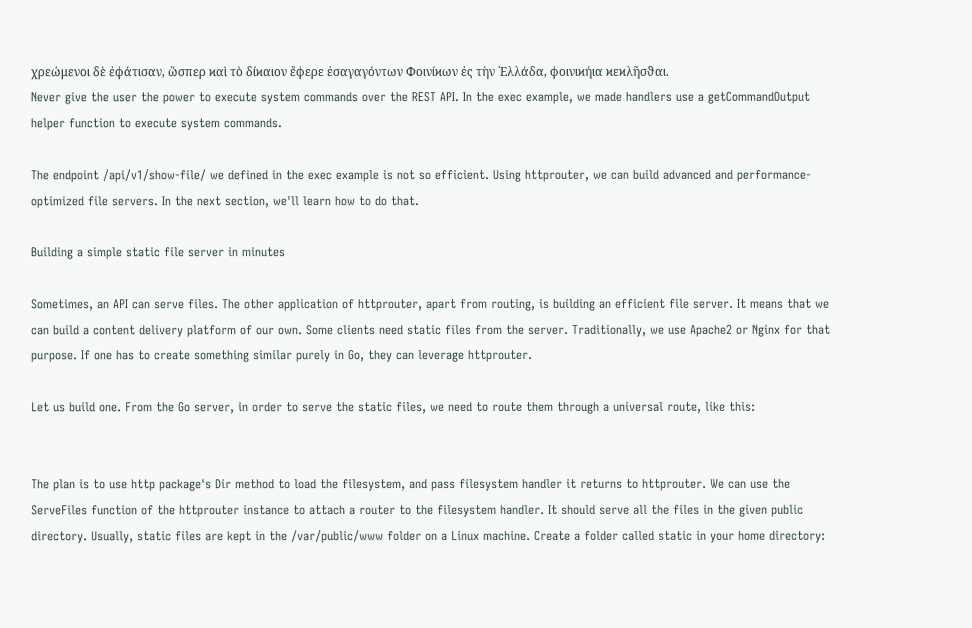χρεώμενοι δὲ ἐϕάτισαν, ὥσπερ ϰαὶ τὸ δίϰαιον ἔϕερε ἐσαγαγόντων Φοινίϰων ἐς τὴν ῾Ελλάδα, ϕοινιϰήια ϰεϰλῆσϑαι.
Never give the user the power to execute system commands over the REST API. In the exec example, we made handlers use a getCommandOutput helper function to execute system commands.

The endpoint /api/v1/show-file/ we defined in the exec example is not so efficient. Using httprouter, we can build advanced and performance-optimized file servers. In the next section, we'll learn how to do that.

Building a simple static file server in minutes

Sometimes, an API can serve files. The other application of httprouter, apart from routing, is building an efficient file server. It means that we can build a content delivery platform of our own. Some clients need static files from the server. Traditionally, we use Apache2 or Nginx for that purpose. If one has to create something similar purely in Go, they can leverage httprouter.

Let us build one. From the Go server, in order to serve the static files, we need to route them through a universal route, like this:


The plan is to use http package's Dir method to load the filesystem, and pass filesystem handler it returns to httprouter. We can use the ServeFiles function of the httprouter instance to attach a router to the filesystem handler. It should serve all the files in the given public directory. Usually, static files are kept in the /var/public/www folder on a Linux machine. Create a folder called static in your home directory: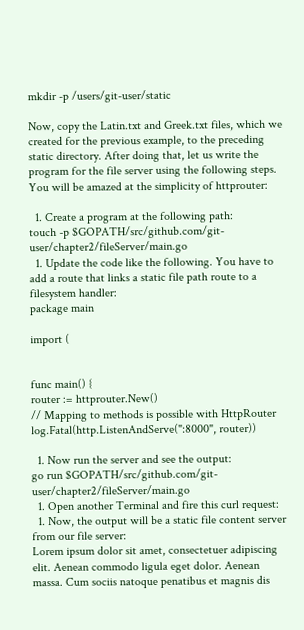mkdir -p /users/git-user/static

Now, copy the Latin.txt and Greek.txt files, which we created for the previous example, to the preceding static directory. After doing that, let us write the program for the file server using the following steps. You will be amazed at the simplicity of httprouter:

  1. Create a program at the following path:
touch -p $GOPATH/src/github.com/git-user/chapter2/fileServer/main.go
  1. Update the code like the following. You have to add a route that links a static file path route to a filesystem handler:
package main

import (


func main() {
router := httprouter.New()
// Mapping to methods is possible with HttpRouter
log.Fatal(http.ListenAndServe(":8000", router))

  1. Now run the server and see the output:
go run $GOPATH/src/github.com/git-user/chapter2/fileServer/main.go
  1. Open another Terminal and fire this curl request:
  1. Now, the output will be a static file content server from our file server:
Lorem ipsum dolor sit amet, consectetuer adipiscing elit. Aenean commodo ligula eget dolor. Aenean massa. Cum sociis natoque penatibus et magnis dis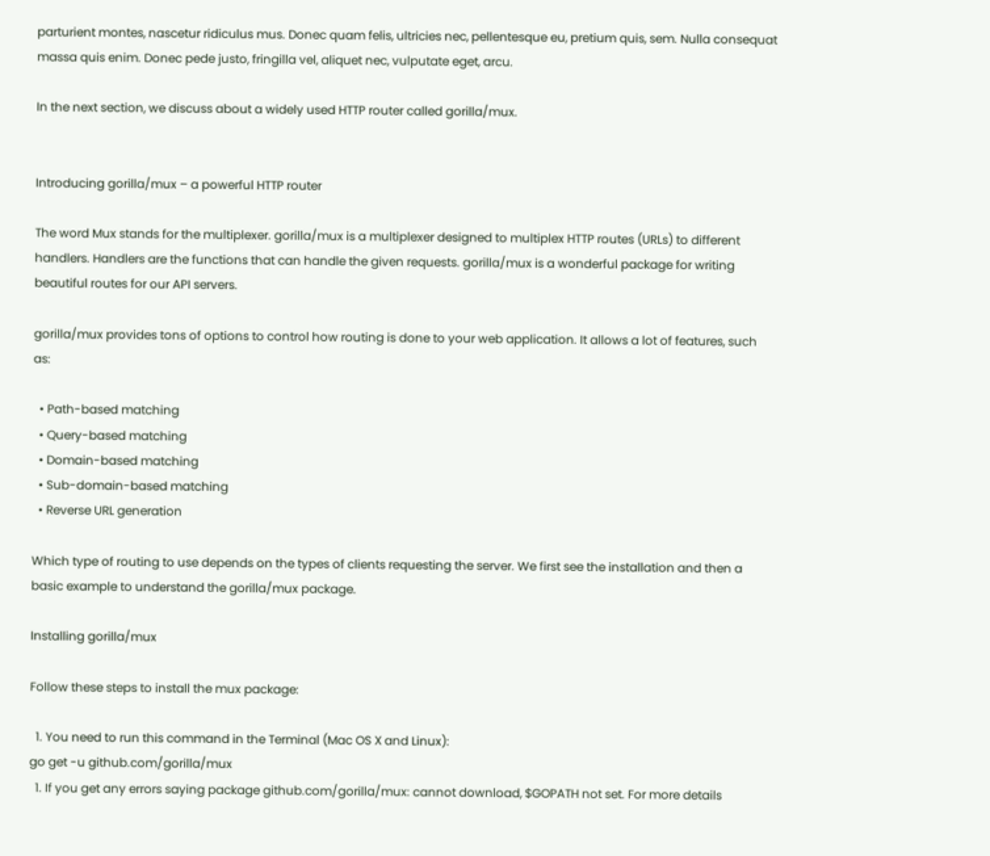parturient montes, nascetur ridiculus mus. Donec quam felis, ultricies nec, pellentesque eu, pretium quis, sem. Nulla consequat massa quis enim. Donec pede justo, fringilla vel, aliquet nec, vulputate eget, arcu.

In the next section, we discuss about a widely used HTTP router called gorilla/mux.


Introducing gorilla/mux – a powerful HTTP router

The word Mux stands for the multiplexer. gorilla/mux is a multiplexer designed to multiplex HTTP routes (URLs) to different handlers. Handlers are the functions that can handle the given requests. gorilla/mux is a wonderful package for writing beautiful routes for our API servers.

gorilla/mux provides tons of options to control how routing is done to your web application. It allows a lot of features, such as:

  • Path-based matching
  • Query-based matching
  • Domain-based matching
  • Sub-domain-based matching
  • Reverse URL generation

Which type of routing to use depends on the types of clients requesting the server. We first see the installation and then a basic example to understand the gorilla/mux package.

Installing gorilla/mux

Follow these steps to install the mux package:

  1. You need to run this command in the Terminal (Mac OS X and Linux):
go get -u github.com/gorilla/mux
  1. If you get any errors saying package github.com/gorilla/mux: cannot download, $GOPATH not set. For more details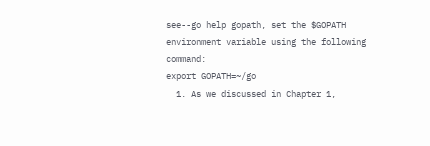see--go help gopath, set the $GOPATH environment variable using the following command:
export GOPATH=~/go
  1. As we discussed in Chapter 1,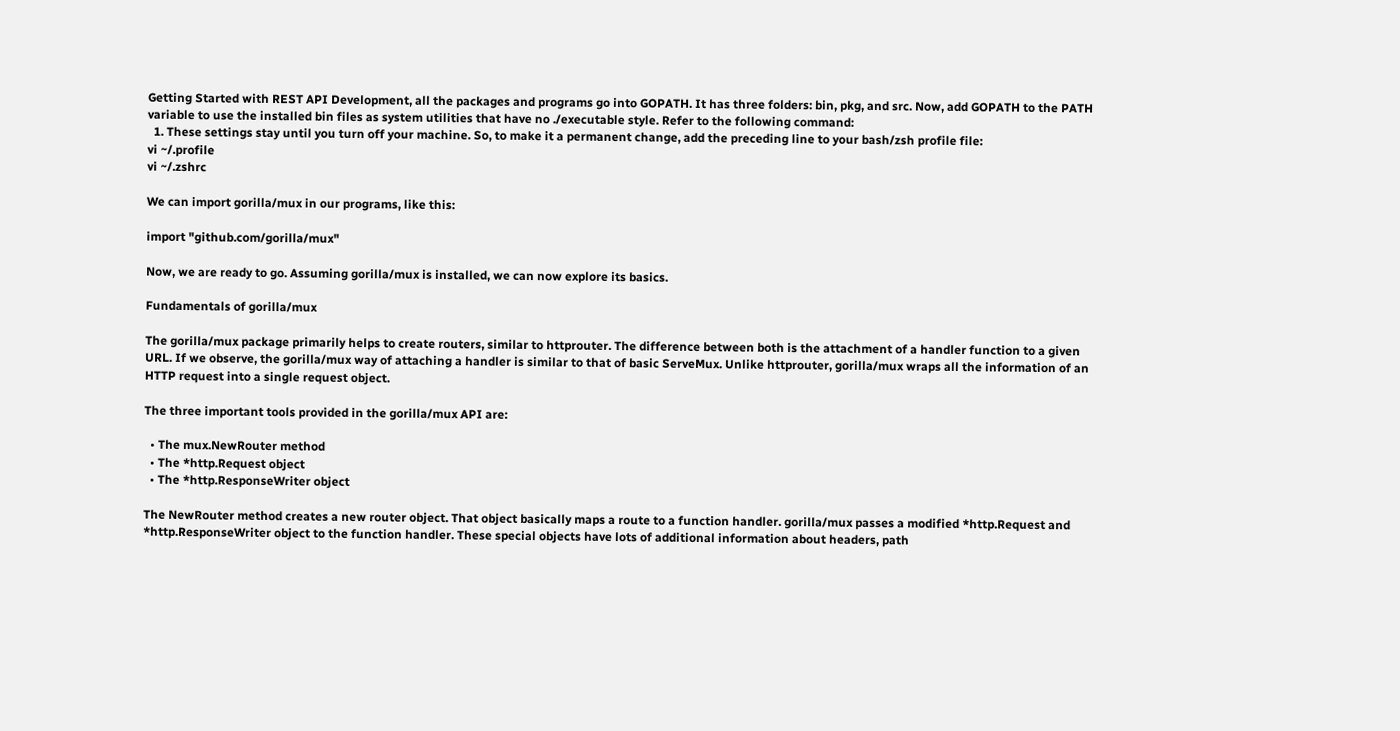Getting Started with REST API Development, all the packages and programs go into GOPATH. It has three folders: bin, pkg, and src. Now, add GOPATH to the PATH variable to use the installed bin files as system utilities that have no ./executable style. Refer to the following command:
  1. These settings stay until you turn off your machine. So, to make it a permanent change, add the preceding line to your bash/zsh profile file:
vi ~/.profile
vi ~/.zshrc

We can import gorilla/mux in our programs, like this:

import "github.com/gorilla/mux"

Now, we are ready to go. Assuming gorilla/mux is installed, we can now explore its basics.

Fundamentals of gorilla/mux

The gorilla/mux package primarily helps to create routers, similar to httprouter. The difference between both is the attachment of a handler function to a given URL. If we observe, the gorilla/mux way of attaching a handler is similar to that of basic ServeMux. Unlike httprouter, gorilla/mux wraps all the information of an HTTP request into a single request object.

The three important tools provided in the gorilla/mux API are:

  • The mux.NewRouter method
  • The *http.Request object
  • The *http.ResponseWriter object

The NewRouter method creates a new router object. That object basically maps a route to a function handler. gorilla/mux passes a modified *http.Request and *http.ResponseWriter object to the function handler. These special objects have lots of additional information about headers, path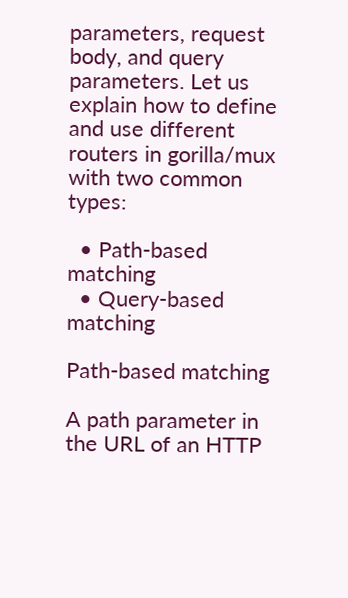parameters, request body, and query parameters. Let us explain how to define and use different routers in gorilla/mux with two common types:

  • Path-based matching
  • Query-based matching

Path-based matching

A path parameter in the URL of an HTTP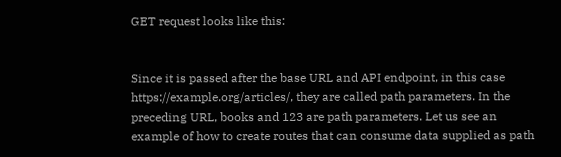GET request looks like this:


Since it is passed after the base URL and API endpoint, in this case https://example.org/articles/, they are called path parameters. In the preceding URL, books and 123 are path parameters. Let us see an example of how to create routes that can consume data supplied as path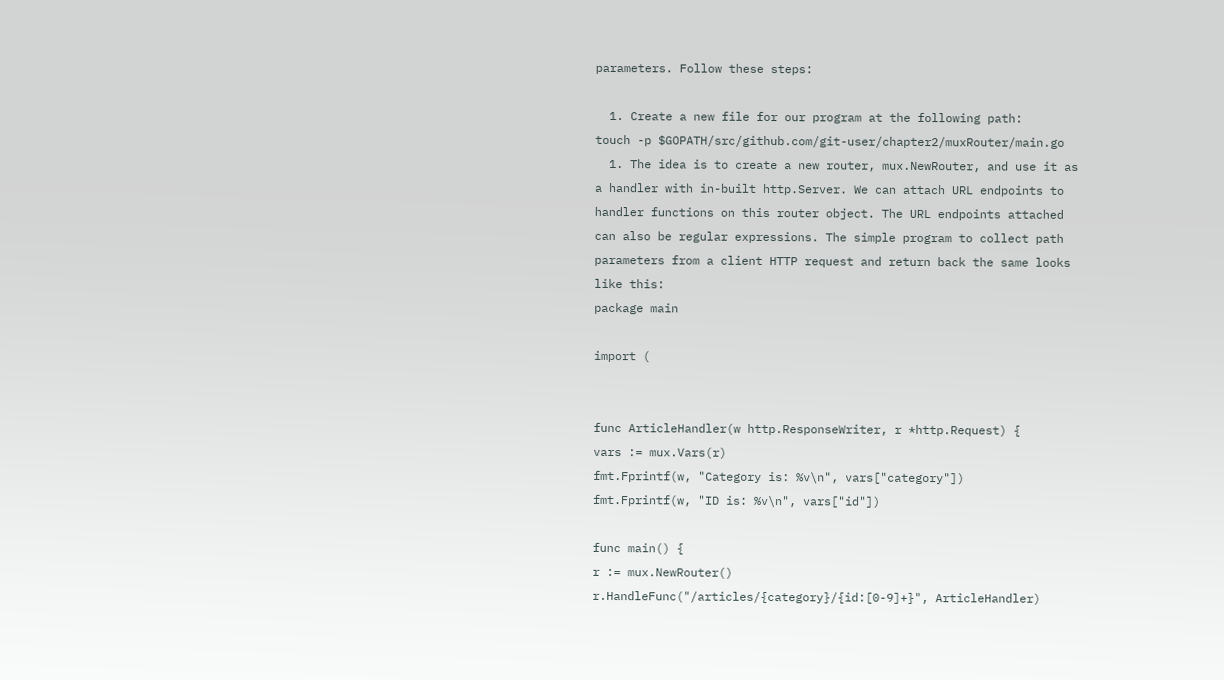parameters. Follow these steps:

  1. Create a new file for our program at the following path:
touch -p $GOPATH/src/github.com/git-user/chapter2/muxRouter/main.go
  1. The idea is to create a new router, mux.NewRouter, and use it as a handler with in-built http.Server. We can attach URL endpoints to handler functions on this router object. The URL endpoints attached can also be regular expressions. The simple program to collect path parameters from a client HTTP request and return back the same looks like this:
package main

import (


func ArticleHandler(w http.ResponseWriter, r *http.Request) {
vars := mux.Vars(r)
fmt.Fprintf(w, "Category is: %v\n", vars["category"])
fmt.Fprintf(w, "ID is: %v\n", vars["id"])

func main() {
r := mux.NewRouter()
r.HandleFunc("/articles/{category}/{id:[0-9]+}", ArticleHandler)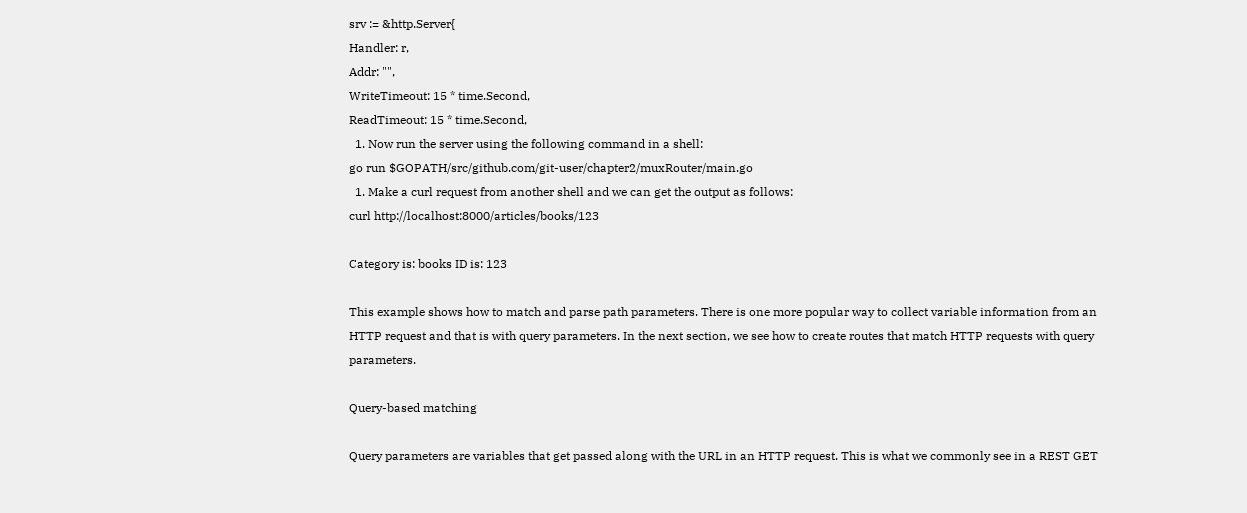srv := &http.Server{
Handler: r,
Addr: "",
WriteTimeout: 15 * time.Second,
ReadTimeout: 15 * time.Second,
  1. Now run the server using the following command in a shell:
go run $GOPATH/src/github.com/git-user/chapter2/muxRouter/main.go
  1. Make a curl request from another shell and we can get the output as follows:
curl http://localhost:8000/articles/books/123

Category is: books ID is: 123

This example shows how to match and parse path parameters. There is one more popular way to collect variable information from an HTTP request and that is with query parameters. In the next section, we see how to create routes that match HTTP requests with query parameters.

Query-based matching

Query parameters are variables that get passed along with the URL in an HTTP request. This is what we commonly see in a REST GET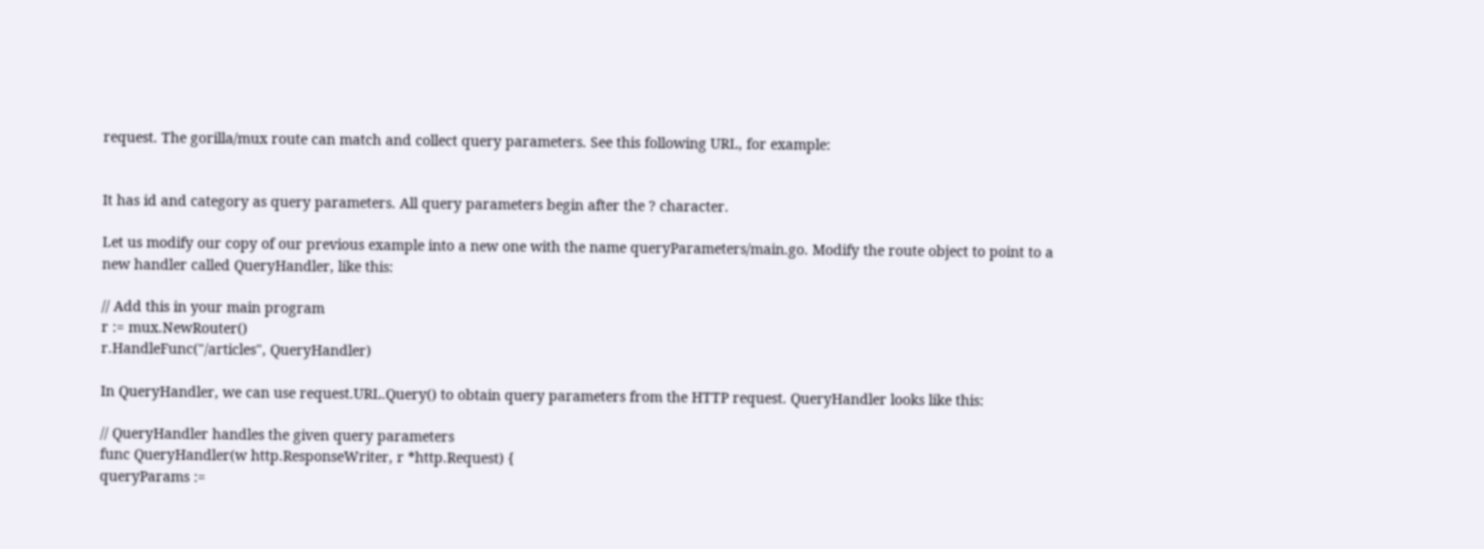request. The gorilla/mux route can match and collect query parameters. See this following URL, for example:


It has id and category as query parameters. All query parameters begin after the ? character.

Let us modify our copy of our previous example into a new one with the name queryParameters/main.go. Modify the route object to point to a new handler called QueryHandler, like this:

// Add this in your main program
r := mux.NewRouter()
r.HandleFunc("/articles", QueryHandler)

In QueryHandler, we can use request.URL.Query() to obtain query parameters from the HTTP request. QueryHandler looks like this:

// QueryHandler handles the given query parameters
func QueryHandler(w http.ResponseWriter, r *http.Request) {
queryParams :=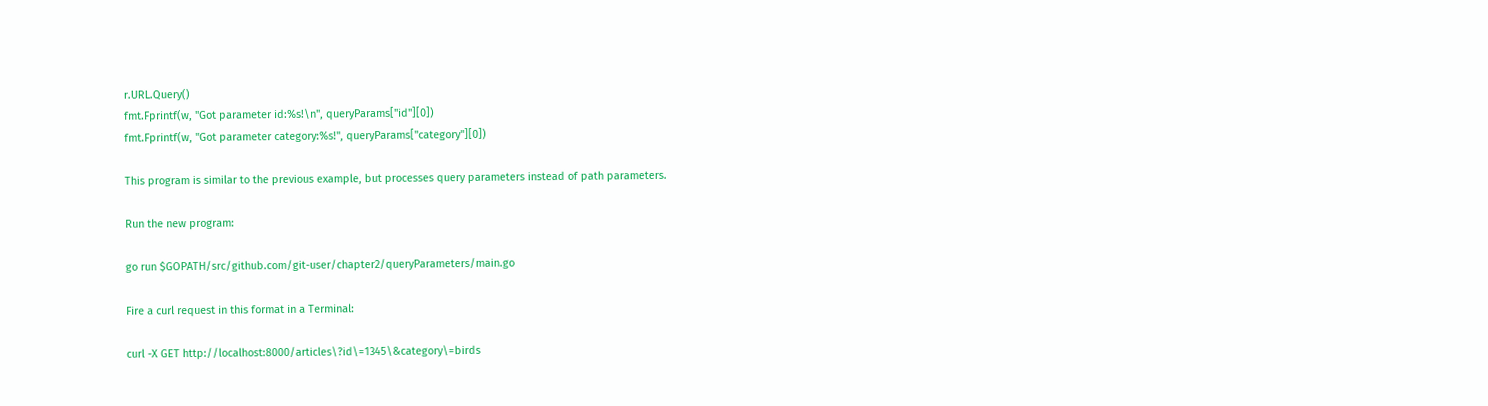r.URL.Query()
fmt.Fprintf(w, "Got parameter id:%s!\n", queryParams["id"][0])
fmt.Fprintf(w, "Got parameter category:%s!", queryParams["category"][0])

This program is similar to the previous example, but processes query parameters instead of path parameters.

Run the new program:

go run $GOPATH/src/github.com/git-user/chapter2/queryParameters/main.go

Fire a curl request in this format in a Terminal:

curl -X GET http://localhost:8000/articles\?id\=1345\&category\=birds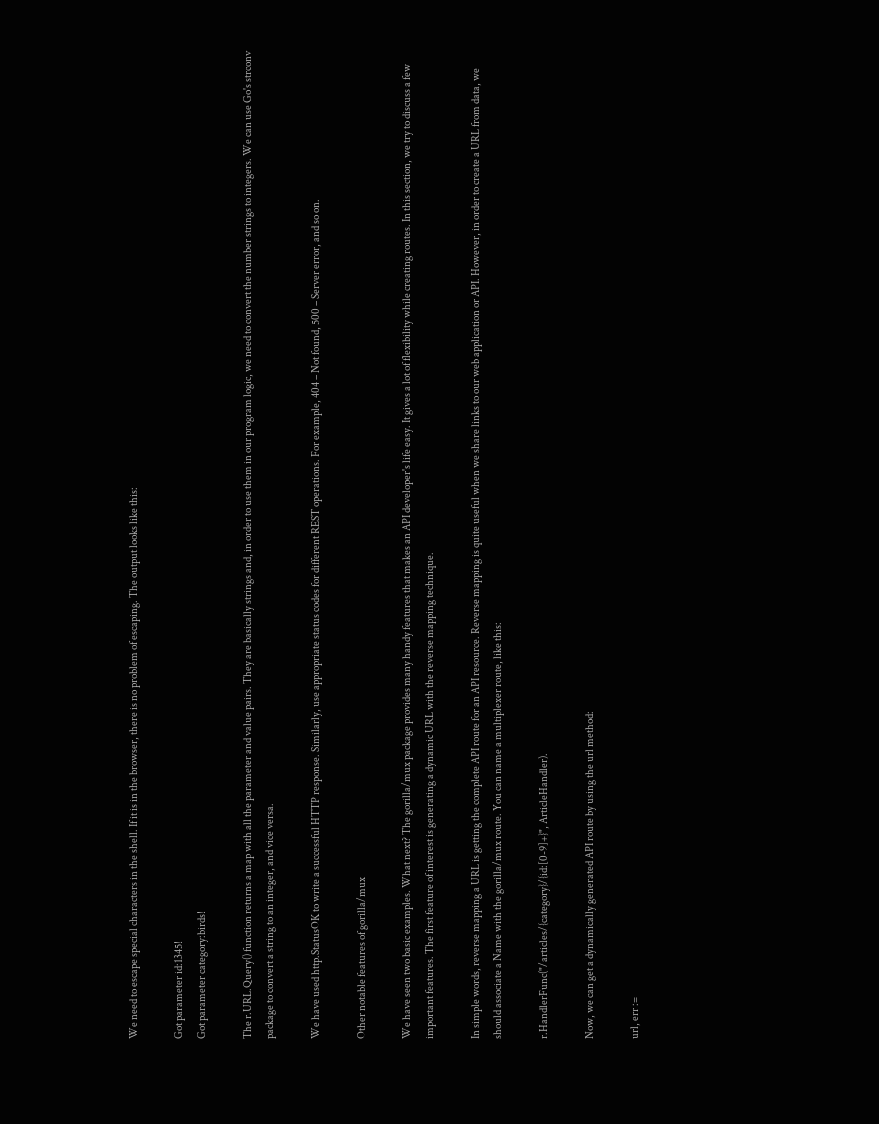We need to escape special characters in the shell. If it is in the browser, there is no problem of escaping. The output looks like this:

Got parameter id:1345!
Got parameter category:birds!

The r.URL.Query() function returns a map with all the parameter and value pairs. They are basically strings and, in order to use them in our program logic, we need to convert the number strings to integers. We can use Go's strconv package to convert a string to an integer, and vice versa.

We have used http.StatusOK to write a successful HTTP response. Similarly, use appropriate status codes for different REST operations. For example, 404 – Not found, 500 – Server error, and so on.

Other notable features of gorilla/mux

We have seen two basic examples. What next? The gorilla/mux package provides many handy features that makes an API developer's life easy. It gives a lot of flexibility while creating routes. In this section, we try to discuss a few important features. The first feature of interest is generating a dynamic URL with the reverse mapping technique.

In simple words, reverse mapping a URL is getting the complete API route for an API resource. Reverse mapping is quite useful when we share links to our web application or API. However, in order to create a URL from data, we should associate a Name with the gorilla/mux route. You can name a multiplexer route, like this:

r.HandlerFunc("/articles/{category}/{id:[0-9]+}", ArticleHandler).

Now, we can get a dynamically generated API route by using the url method:

url, err :=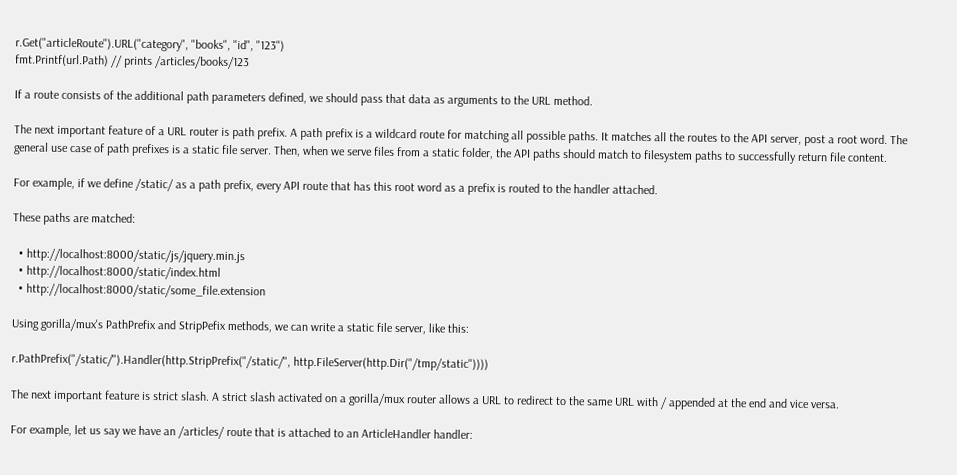r.Get("articleRoute").URL("category", "books", "id", "123")
fmt.Printf(url.Path) // prints /articles/books/123

If a route consists of the additional path parameters defined, we should pass that data as arguments to the URL method.

The next important feature of a URL router is path prefix. A path prefix is a wildcard route for matching all possible paths. It matches all the routes to the API server, post a root word. The general use case of path prefixes is a static file server. Then, when we serve files from a static folder, the API paths should match to filesystem paths to successfully return file content.

For example, if we define /static/ as a path prefix, every API route that has this root word as a prefix is routed to the handler attached.

These paths are matched:

  • http://localhost:8000/static/js/jquery.min.js
  • http://localhost:8000/static/index.html
  • http://localhost:8000/static/some_file.extension

Using gorilla/mux's PathPrefix and StripPefix methods, we can write a static file server, like this:

r.PathPrefix("/static/").Handler(http.StripPrefix("/static/", http.FileServer(http.Dir("/tmp/static"))))

The next important feature is strict slash. A strict slash activated on a gorilla/mux router allows a URL to redirect to the same URL with / appended at the end and vice versa.

For example, let us say we have an /articles/ route that is attached to an ArticleHandler handler: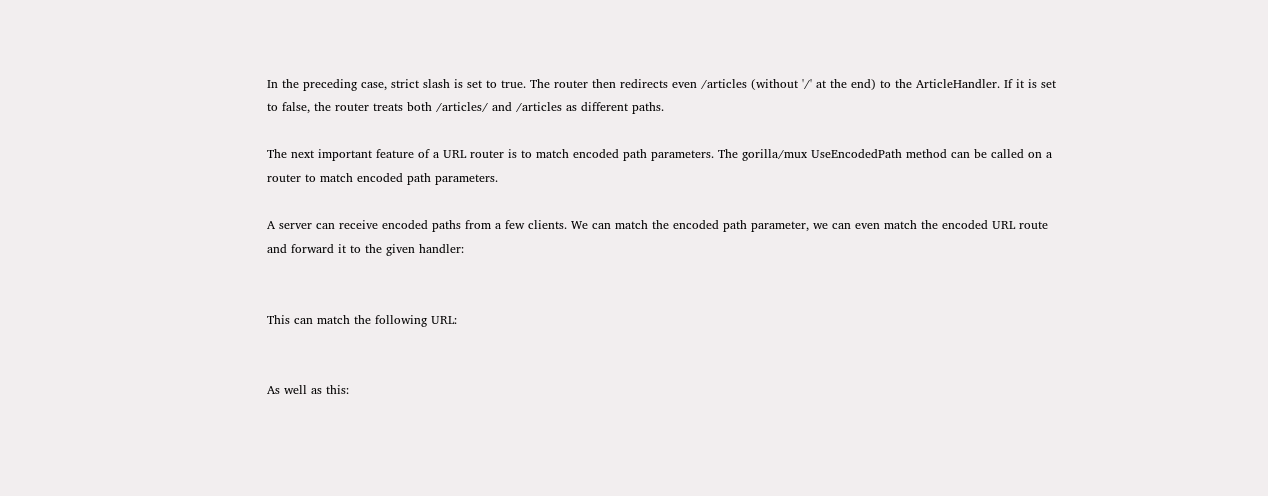In the preceding case, strict slash is set to true. The router then redirects even /articles (without '/' at the end) to the ArticleHandler. If it is set to false, the router treats both /articles/ and /articles as different paths.

The next important feature of a URL router is to match encoded path parameters. The gorilla/mux UseEncodedPath method can be called on a router to match encoded path parameters.

A server can receive encoded paths from a few clients. We can match the encoded path parameter, we can even match the encoded URL route and forward it to the given handler:


This can match the following URL:


As well as this: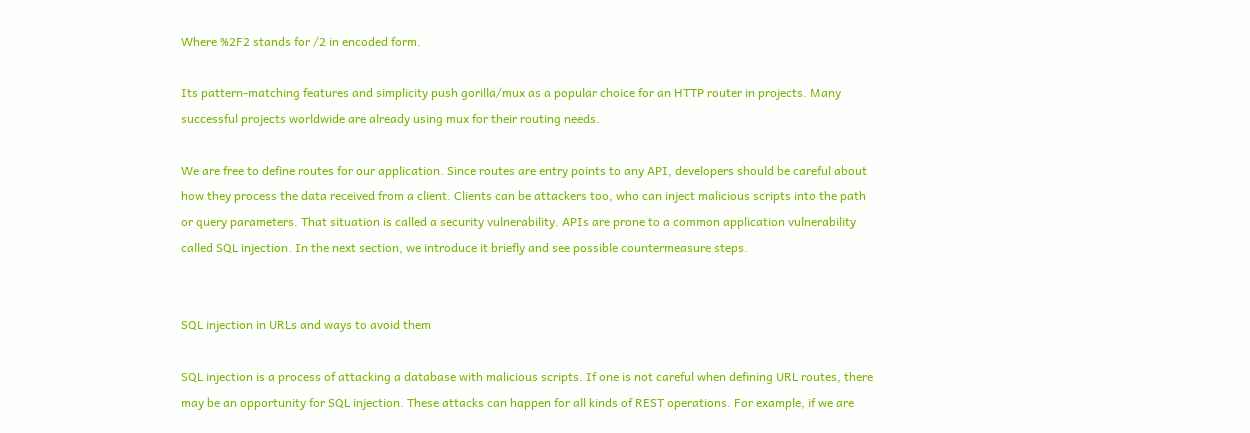Where %2F2 stands for /2 in encoded form.

Its pattern-matching features and simplicity push gorilla/mux as a popular choice for an HTTP router in projects. Many successful projects worldwide are already using mux for their routing needs.

We are free to define routes for our application. Since routes are entry points to any API, developers should be careful about how they process the data received from a client. Clients can be attackers too, who can inject malicious scripts into the path or query parameters. That situation is called a security vulnerability. APIs are prone to a common application vulnerability called SQL injection. In the next section, we introduce it briefly and see possible countermeasure steps.


SQL injection in URLs and ways to avoid them

SQL injection is a process of attacking a database with malicious scripts. If one is not careful when defining URL routes, there may be an opportunity for SQL injection. These attacks can happen for all kinds of REST operations. For example, if we are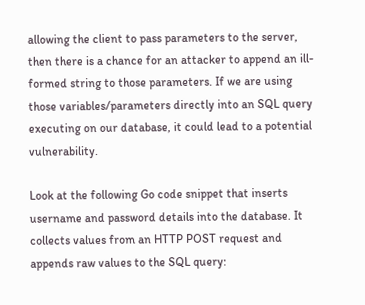allowing the client to pass parameters to the server, then there is a chance for an attacker to append an ill-formed string to those parameters. If we are using those variables/parameters directly into an SQL query executing on our database, it could lead to a potential vulnerability.

Look at the following Go code snippet that inserts username and password details into the database. It collects values from an HTTP POST request and appends raw values to the SQL query: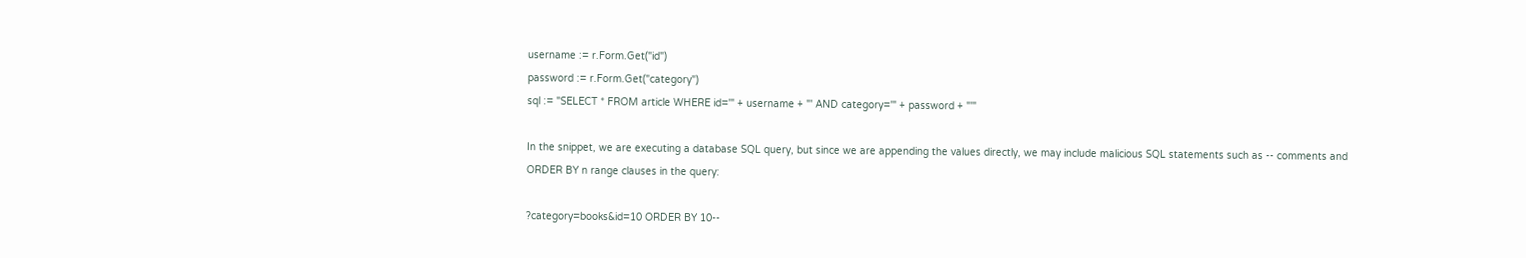username := r.Form.Get("id")
password := r.Form.Get("category")
sql := "SELECT * FROM article WHERE id='" + username + "' AND category='" + password + "'"

In the snippet, we are executing a database SQL query, but since we are appending the values directly, we may include malicious SQL statements such as -- comments and ORDER BY n range clauses in the query:

?category=books&id=10 ORDER BY 10--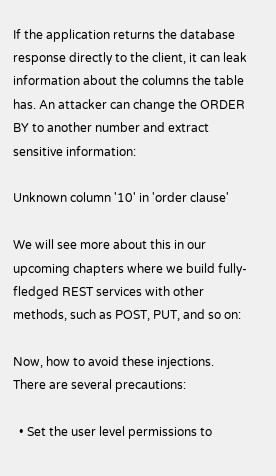If the application returns the database response directly to the client, it can leak information about the columns the table has. An attacker can change the ORDER BY to another number and extract sensitive information:

Unknown column '10' in 'order clause'

We will see more about this in our upcoming chapters where we build fully-fledged REST services with other methods, such as POST, PUT, and so on:

Now, how to avoid these injections. There are several precautions:

  • Set the user level permissions to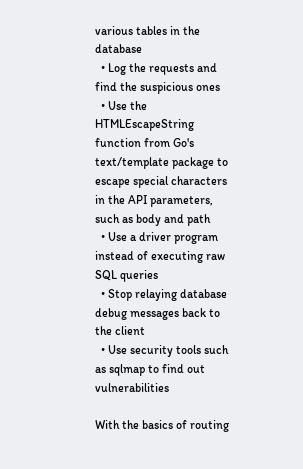various tables in the database
  • Log the requests and find the suspicious ones
  • Use the HTMLEscapeString function from Go's text/template package to escape special characters in the API parameters, such as body and path
  • Use a driver program instead of executing raw SQL queries
  • Stop relaying database debug messages back to the client
  • Use security tools such as sqlmap to find out vulnerabilities

With the basics of routing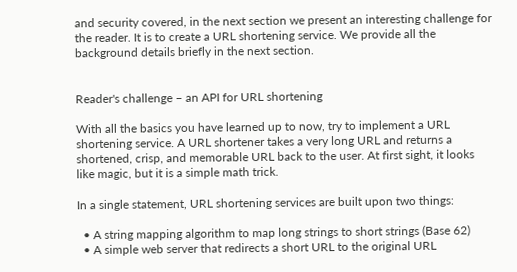and security covered, in the next section we present an interesting challenge for the reader. It is to create a URL shortening service. We provide all the background details briefly in the next section.


Reader's challenge – an API for URL shortening

With all the basics you have learned up to now, try to implement a URL shortening service. A URL shortener takes a very long URL and returns a shortened, crisp, and memorable URL back to the user. At first sight, it looks like magic, but it is a simple math trick.

In a single statement, URL shortening services are built upon two things:

  • A string mapping algorithm to map long strings to short strings (Base 62)
  • A simple web server that redirects a short URL to the original URL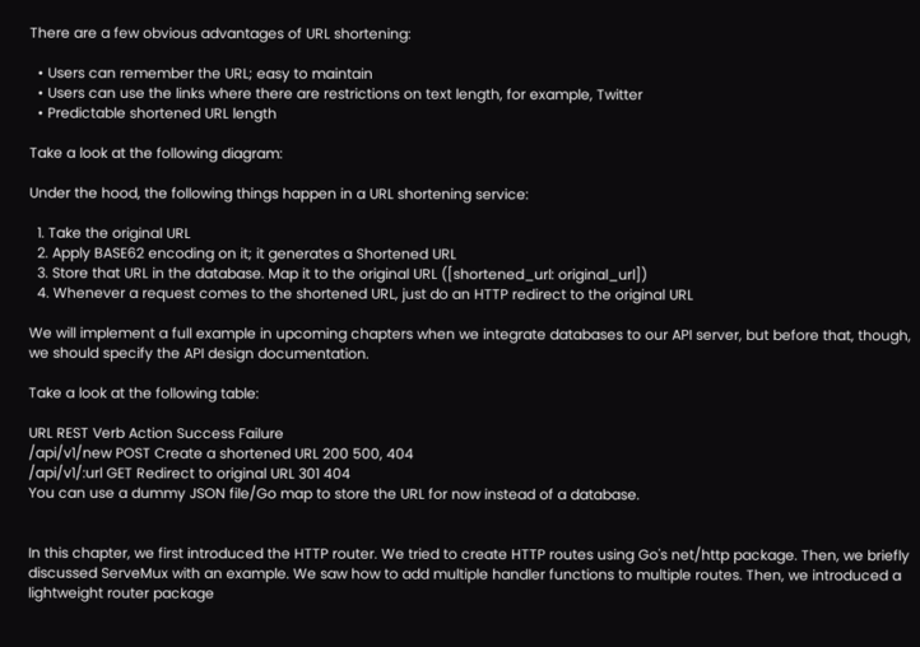There are a few obvious advantages of URL shortening:

  • Users can remember the URL; easy to maintain
  • Users can use the links where there are restrictions on text length, for example, Twitter
  • Predictable shortened URL length

Take a look at the following diagram:

Under the hood, the following things happen in a URL shortening service:

  1. Take the original URL
  2. Apply BASE62 encoding on it; it generates a Shortened URL
  3. Store that URL in the database. Map it to the original URL ([shortened_url: original_url])
  4. Whenever a request comes to the shortened URL, just do an HTTP redirect to the original URL

We will implement a full example in upcoming chapters when we integrate databases to our API server, but before that, though, we should specify the API design documentation.

Take a look at the following table:

URL REST Verb Action Success Failure
/api/v1/new POST Create a shortened URL 200 500, 404
/api/v1/:url GET Redirect to original URL 301 404
You can use a dummy JSON file/Go map to store the URL for now instead of a database.


In this chapter, we first introduced the HTTP router. We tried to create HTTP routes using Go's net/http package. Then, we briefly discussed ServeMux with an example. We saw how to add multiple handler functions to multiple routes. Then, we introduced a lightweight router package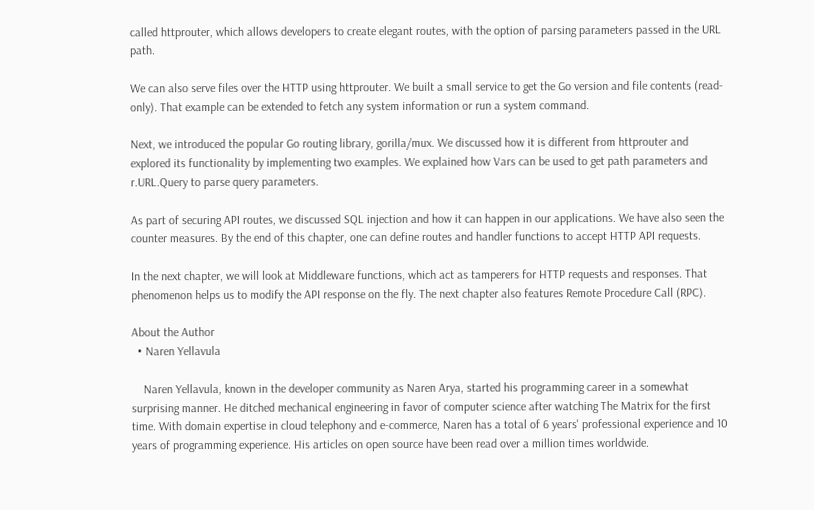called httprouter, which allows developers to create elegant routes, with the option of parsing parameters passed in the URL path.

We can also serve files over the HTTP using httprouter. We built a small service to get the Go version and file contents (read-only). That example can be extended to fetch any system information or run a system command.

Next, we introduced the popular Go routing library, gorilla/mux. We discussed how it is different from httprouter and explored its functionality by implementing two examples. We explained how Vars can be used to get path parameters and r.URL.Query to parse query parameters.

As part of securing API routes, we discussed SQL injection and how it can happen in our applications. We have also seen the counter measures. By the end of this chapter, one can define routes and handler functions to accept HTTP API requests.

In the next chapter, we will look at Middleware functions, which act as tamperers for HTTP requests and responses. That phenomenon helps us to modify the API response on the fly. The next chapter also features Remote Procedure Call (RPC).

About the Author
  • Naren Yellavula

    Naren Yellavula, known in the developer community as Naren Arya, started his programming career in a somewhat surprising manner. He ditched mechanical engineering in favor of computer science after watching The Matrix for the first time. With domain expertise in cloud telephony and e-commerce, Naren has a total of 6 years' professional experience and 10 years of programming experience. His articles on open source have been read over a million times worldwide.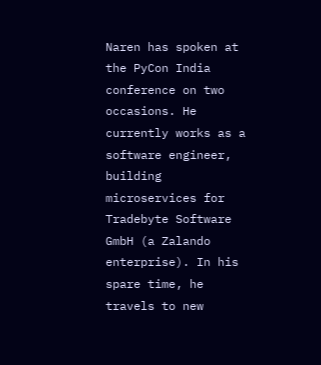Naren has spoken at the PyCon India conference on two occasions. He currently works as a software engineer, building microservices for Tradebyte Software GmbH (a Zalando enterprise). In his spare time, he travels to new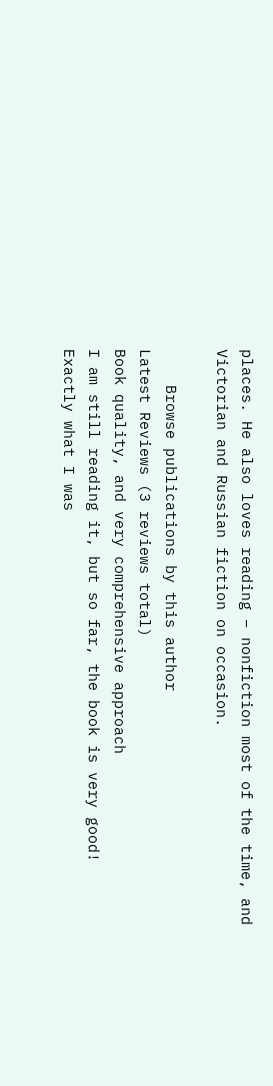places. He also loves reading – nonfiction most of the time, and Victorian and Russian fiction on occasion.

    Browse publications by this author
Latest Reviews (3 reviews total)
Book quality, and very comprehensive approach
I am still reading it, but so far, the book is very good!
Exactly what I was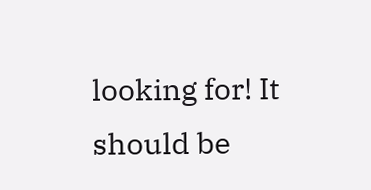looking for! It should be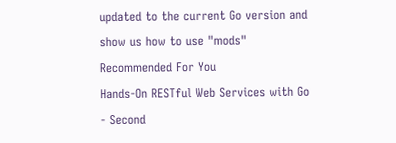updated to the current Go version and show us how to use "mods"
Recommended For You
Hands-On RESTful Web Services with Go - Second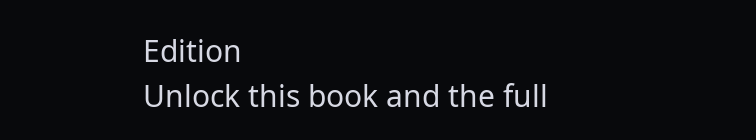Edition
Unlock this book and the full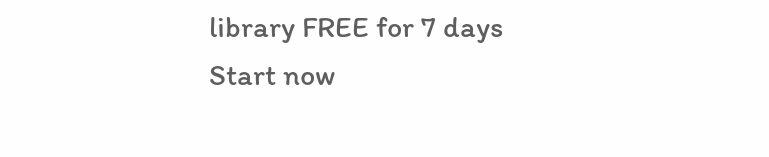library FREE for 7 days
Start now